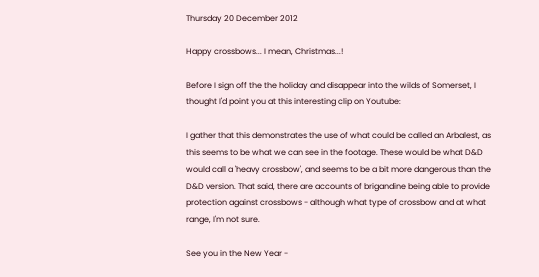Thursday 20 December 2012

Happy crossbows... I mean, Christmas...!

Before I sign off the the holiday and disappear into the wilds of Somerset, I thought I'd point you at this interesting clip on Youtube:

I gather that this demonstrates the use of what could be called an Arbalest, as this seems to be what we can see in the footage. These would be what D&D would call a 'heavy crossbow', and seems to be a bit more dangerous than the D&D version. That said, there are accounts of brigandine being able to provide protection against crossbows - although what type of crossbow and at what range, I'm not sure.

See you in the New Year -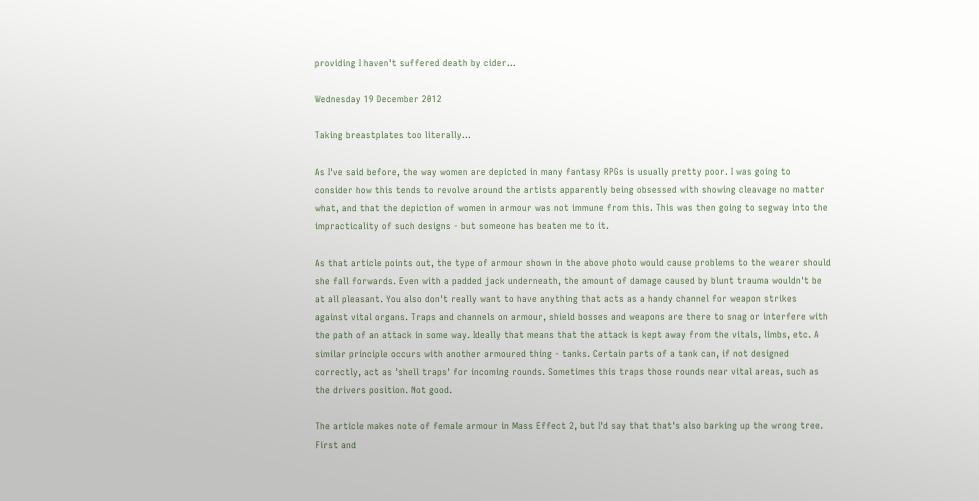providing I haven't suffered death by cider...

Wednesday 19 December 2012

Taking breastplates too literally...

As I've said before, the way women are depicted in many fantasy RPGs is usually pretty poor. I was going to consider how this tends to revolve around the artists apparently being obsessed with showing cleavage no matter what, and that the depiction of women in armour was not immune from this. This was then going to segway into the impracticality of such designs - but someone has beaten me to it.

As that article points out, the type of armour shown in the above photo would cause problems to the wearer should she fall forwards. Even with a padded jack underneath, the amount of damage caused by blunt trauma wouldn't be at all pleasant. You also don't really want to have anything that acts as a handy channel for weapon strikes against vital organs. Traps and channels on armour, shield bosses and weapons are there to snag or interfere with the path of an attack in some way. Ideally that means that the attack is kept away from the vitals, limbs, etc. A similar principle occurs with another armoured thing - tanks. Certain parts of a tank can, if not designed correctly, act as 'shell traps' for incoming rounds. Sometimes this traps those rounds near vital areas, such as the drivers position. Not good.

The article makes note of female armour in Mass Effect 2, but I'd say that that's also barking up the wrong tree. First and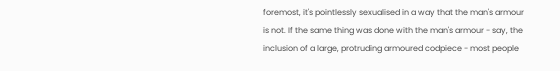foremost, it's pointlessly sexualised in a way that the man's armour is not. If the same thing was done with the man's armour - say, the inclusion of a large, protruding armoured codpiece - most people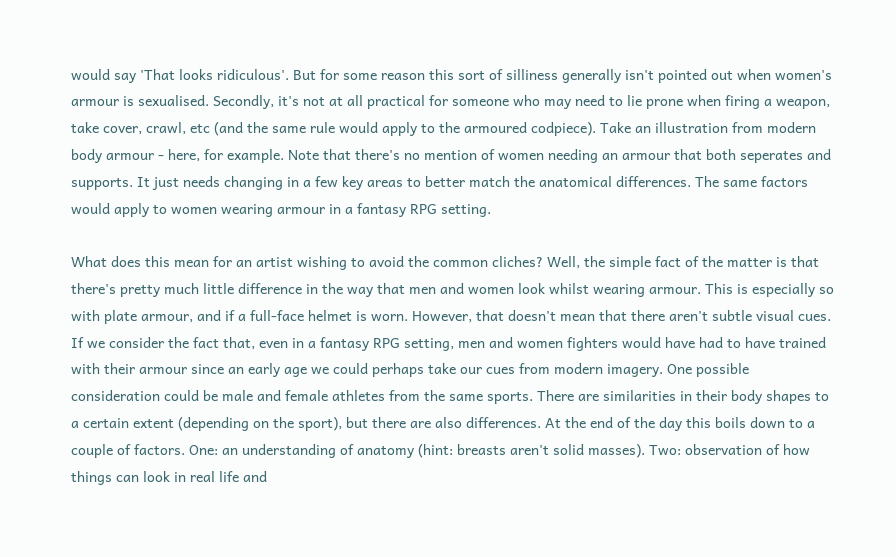would say 'That looks ridiculous'. But for some reason this sort of silliness generally isn't pointed out when women's armour is sexualised. Secondly, it's not at all practical for someone who may need to lie prone when firing a weapon, take cover, crawl, etc (and the same rule would apply to the armoured codpiece). Take an illustration from modern body armour - here, for example. Note that there's no mention of women needing an armour that both seperates and supports. It just needs changing in a few key areas to better match the anatomical differences. The same factors would apply to women wearing armour in a fantasy RPG setting.

What does this mean for an artist wishing to avoid the common cliches? Well, the simple fact of the matter is that there's pretty much little difference in the way that men and women look whilst wearing armour. This is especially so with plate armour, and if a full-face helmet is worn. However, that doesn't mean that there aren't subtle visual cues. If we consider the fact that, even in a fantasy RPG setting, men and women fighters would have had to have trained with their armour since an early age we could perhaps take our cues from modern imagery. One possible consideration could be male and female athletes from the same sports. There are similarities in their body shapes to a certain extent (depending on the sport), but there are also differences. At the end of the day this boils down to a couple of factors. One: an understanding of anatomy (hint: breasts aren't solid masses). Two: observation of how things can look in real life and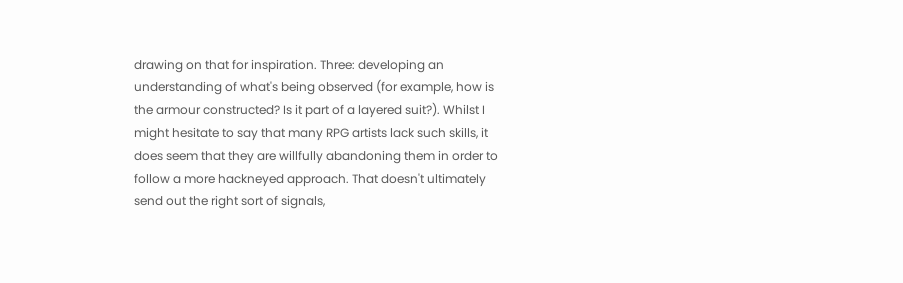drawing on that for inspiration. Three: developing an understanding of what's being observed (for example, how is the armour constructed? Is it part of a layered suit?). Whilst I might hesitate to say that many RPG artists lack such skills, it does seem that they are willfully abandoning them in order to follow a more hackneyed approach. That doesn't ultimately send out the right sort of signals,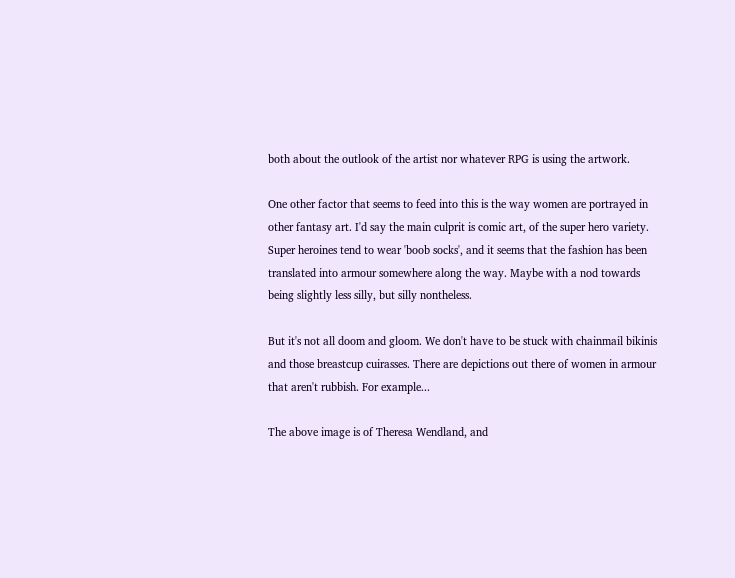both about the outlook of the artist nor whatever RPG is using the artwork.

One other factor that seems to feed into this is the way women are portrayed in other fantasy art. I'd say the main culprit is comic art, of the super hero variety. Super heroines tend to wear 'boob socks', and it seems that the fashion has been translated into armour somewhere along the way. Maybe with a nod towards being slightly less silly, but silly nontheless.

But it's not all doom and gloom. We don't have to be stuck with chainmail bikinis and those breastcup cuirasses. There are depictions out there of women in armour that aren't rubbish. For example...

The above image is of Theresa Wendland, and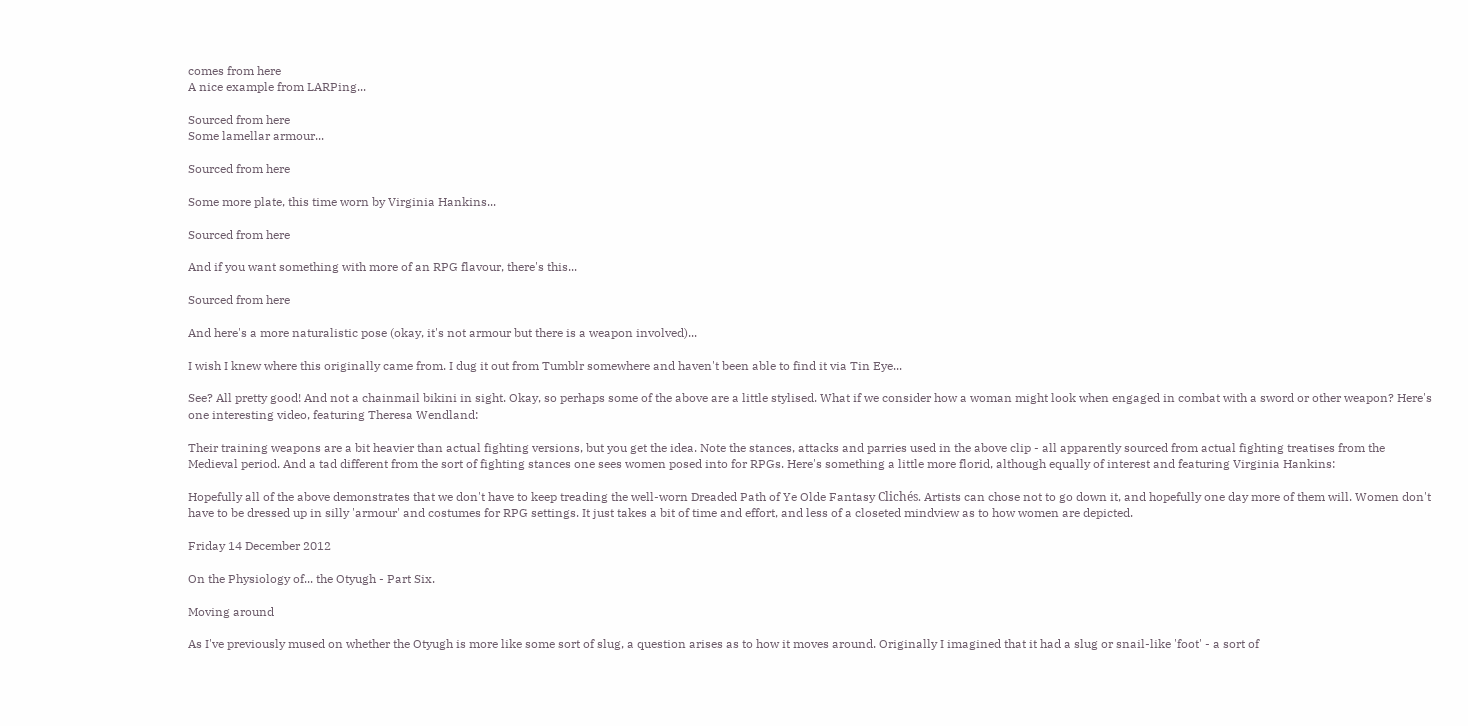comes from here
A nice example from LARPing...

Sourced from here
Some lamellar armour...

Sourced from here

Some more plate, this time worn by Virginia Hankins...

Sourced from here

And if you want something with more of an RPG flavour, there's this...

Sourced from here

And here's a more naturalistic pose (okay, it's not armour but there is a weapon involved)...

I wish I knew where this originally came from. I dug it out from Tumblr somewhere and haven't been able to find it via Tin Eye...

See? All pretty good! And not a chainmail bikini in sight. Okay, so perhaps some of the above are a little stylised. What if we consider how a woman might look when engaged in combat with a sword or other weapon? Here's one interesting video, featuring Theresa Wendland:

Their training weapons are a bit heavier than actual fighting versions, but you get the idea. Note the stances, attacks and parries used in the above clip - all apparently sourced from actual fighting treatises from the Medieval period. And a tad different from the sort of fighting stances one sees women posed into for RPGs. Here's something a little more florid, although equally of interest and featuring Virginia Hankins:

Hopefully all of the above demonstrates that we don't have to keep treading the well-worn Dreaded Path of Ye Olde Fantasy Clichés. Artists can chose not to go down it, and hopefully one day more of them will. Women don't have to be dressed up in silly 'armour' and costumes for RPG settings. It just takes a bit of time and effort, and less of a closeted mindview as to how women are depicted.

Friday 14 December 2012

On the Physiology of... the Otyugh - Part Six.

Moving around

As I've previously mused on whether the Otyugh is more like some sort of slug, a question arises as to how it moves around. Originally I imagined that it had a slug or snail-like 'foot' - a sort of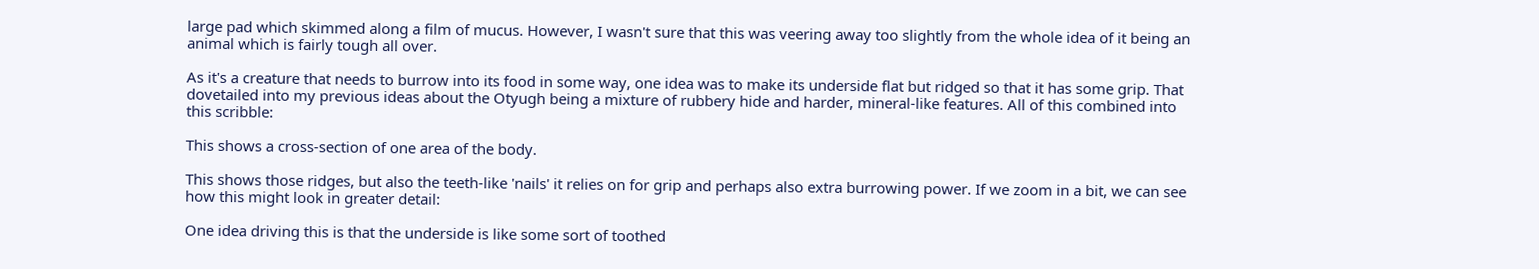large pad which skimmed along a film of mucus. However, I wasn't sure that this was veering away too slightly from the whole idea of it being an animal which is fairly tough all over.

As it's a creature that needs to burrow into its food in some way, one idea was to make its underside flat but ridged so that it has some grip. That dovetailed into my previous ideas about the Otyugh being a mixture of rubbery hide and harder, mineral-like features. All of this combined into this scribble:

This shows a cross-section of one area of the body.

This shows those ridges, but also the teeth-like 'nails' it relies on for grip and perhaps also extra burrowing power. If we zoom in a bit, we can see how this might look in greater detail:

One idea driving this is that the underside is like some sort of toothed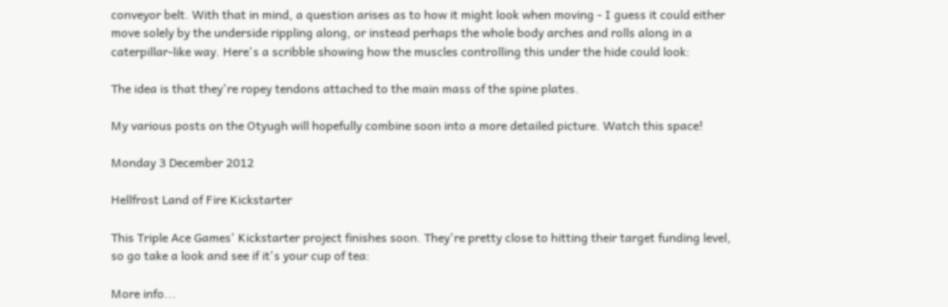conveyor belt. With that in mind, a question arises as to how it might look when moving - I guess it could either move solely by the underside rippling along, or instead perhaps the whole body arches and rolls along in a caterpillar-like way. Here's a scribble showing how the muscles controlling this under the hide could look:

The idea is that they're ropey tendons attached to the main mass of the spine plates.

My various posts on the Otyugh will hopefully combine soon into a more detailed picture. Watch this space!

Monday 3 December 2012

Hellfrost Land of Fire Kickstarter

This Triple Ace Games' Kickstarter project finishes soon. They're pretty close to hitting their target funding level, so go take a look and see if it's your cup of tea:

More info...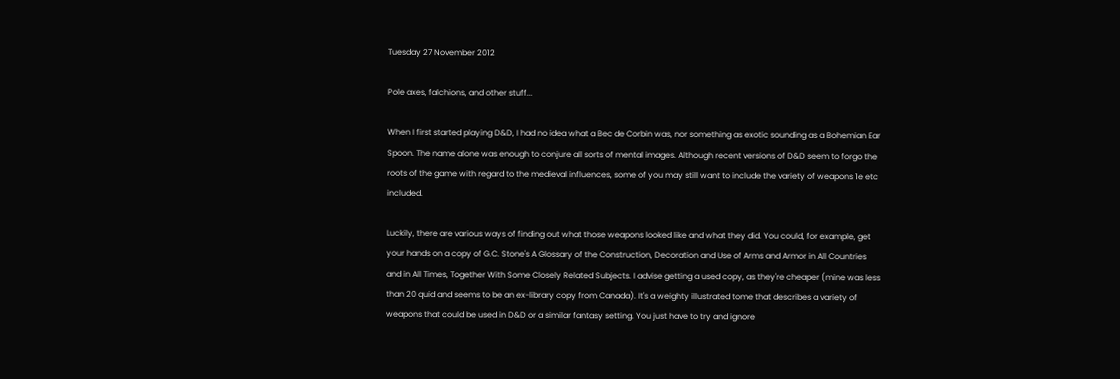Tuesday 27 November 2012

Pole axes, falchions, and other stuff...

When I first started playing D&D, I had no idea what a Bec de Corbin was, nor something as exotic sounding as a Bohemian Ear Spoon. The name alone was enough to conjure all sorts of mental images. Although recent versions of D&D seem to forgo the roots of the game with regard to the medieval influences, some of you may still want to include the variety of weapons 1e etc included.

Luckily, there are various ways of finding out what those weapons looked like and what they did. You could, for example, get your hands on a copy of G.C. Stone's A Glossary of the Construction, Decoration and Use of Arms and Armor in All Countries and in All Times, Together With Some Closely Related Subjects. I advise getting a used copy, as they're cheaper (mine was less than 20 quid and seems to be an ex-library copy from Canada). It's a weighty illustrated tome that describes a variety of weapons that could be used in D&D or a similar fantasy setting. You just have to try and ignore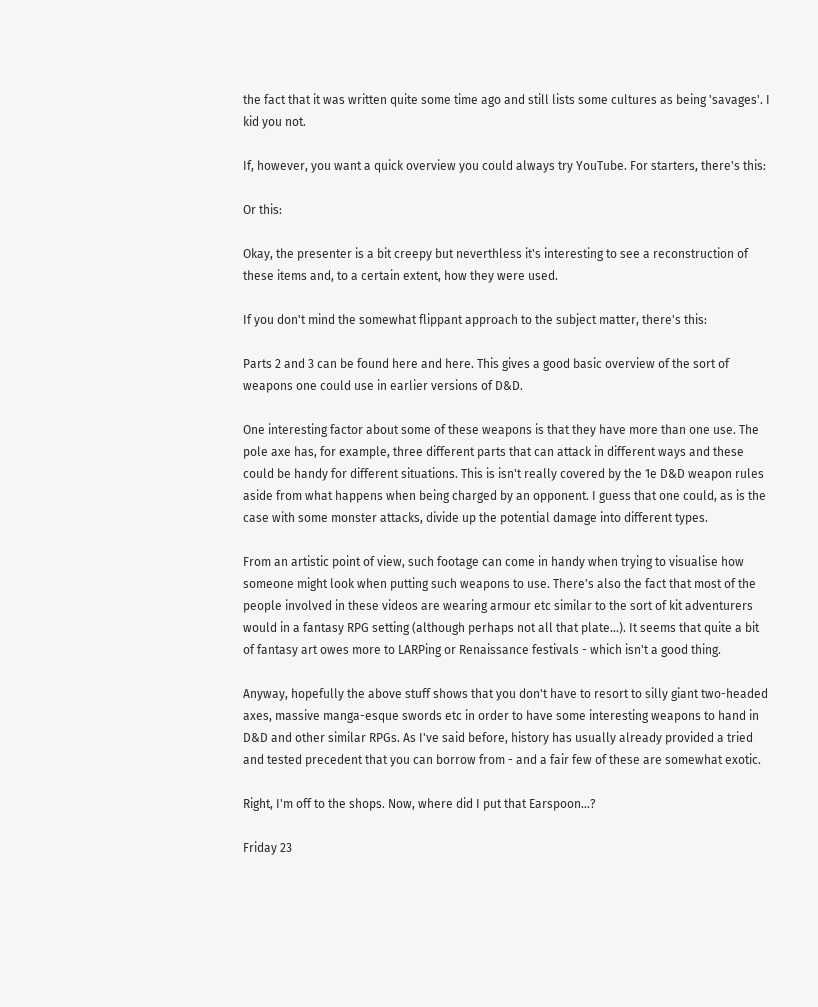the fact that it was written quite some time ago and still lists some cultures as being 'savages'. I kid you not.

If, however, you want a quick overview you could always try YouTube. For starters, there's this:

Or this:

Okay, the presenter is a bit creepy but neverthless it's interesting to see a reconstruction of these items and, to a certain extent, how they were used.

If you don't mind the somewhat flippant approach to the subject matter, there's this:

Parts 2 and 3 can be found here and here. This gives a good basic overview of the sort of weapons one could use in earlier versions of D&D.

One interesting factor about some of these weapons is that they have more than one use. The pole axe has, for example, three different parts that can attack in different ways and these could be handy for different situations. This is isn't really covered by the 1e D&D weapon rules aside from what happens when being charged by an opponent. I guess that one could, as is the case with some monster attacks, divide up the potential damage into different types.

From an artistic point of view, such footage can come in handy when trying to visualise how someone might look when putting such weapons to use. There's also the fact that most of the people involved in these videos are wearing armour etc similar to the sort of kit adventurers would in a fantasy RPG setting (although perhaps not all that plate...). It seems that quite a bit of fantasy art owes more to LARPing or Renaissance festivals - which isn't a good thing.

Anyway, hopefully the above stuff shows that you don't have to resort to silly giant two-headed axes, massive manga-esque swords etc in order to have some interesting weapons to hand in D&D and other similar RPGs. As I've said before, history has usually already provided a tried and tested precedent that you can borrow from - and a fair few of these are somewhat exotic.

Right, I'm off to the shops. Now, where did I put that Earspoon...?

Friday 23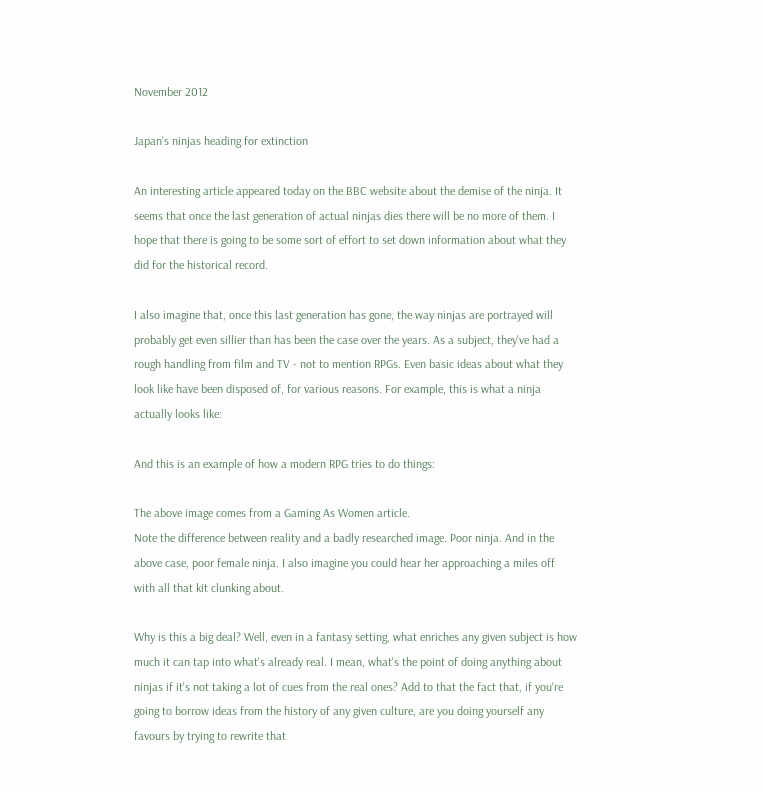November 2012

Japan's ninjas heading for extinction

An interesting article appeared today on the BBC website about the demise of the ninja. It seems that once the last generation of actual ninjas dies there will be no more of them. I hope that there is going to be some sort of effort to set down information about what they did for the historical record.

I also imagine that, once this last generation has gone, the way ninjas are portrayed will probably get even sillier than has been the case over the years. As a subject, they've had a rough handling from film and TV - not to mention RPGs. Even basic ideas about what they look like have been disposed of, for various reasons. For example, this is what a ninja actually looks like:

And this is an example of how a modern RPG tries to do things:

The above image comes from a Gaming As Women article.
Note the difference between reality and a badly researched image. Poor ninja. And in the above case, poor female ninja. I also imagine you could hear her approaching a miles off with all that kit clunking about.

Why is this a big deal? Well, even in a fantasy setting, what enriches any given subject is how much it can tap into what's already real. I mean, what's the point of doing anything about ninjas if it's not taking a lot of cues from the real ones? Add to that the fact that, if you're going to borrow ideas from the history of any given culture, are you doing yourself any favours by trying to rewrite that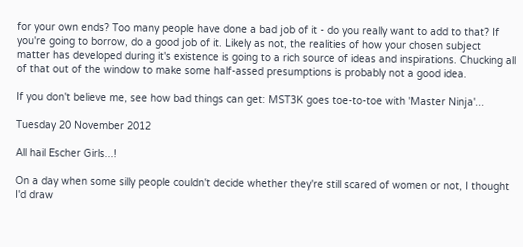for your own ends? Too many people have done a bad job of it - do you really want to add to that? If you're going to borrow, do a good job of it. Likely as not, the realities of how your chosen subject matter has developed during it's existence is going to a rich source of ideas and inspirations. Chucking all of that out of the window to make some half-assed presumptions is probably not a good idea.

If you don't believe me, see how bad things can get: MST3K goes toe-to-toe with 'Master Ninja'...

Tuesday 20 November 2012

All hail Escher Girls...!

On a day when some silly people couldn't decide whether they're still scared of women or not, I thought I'd draw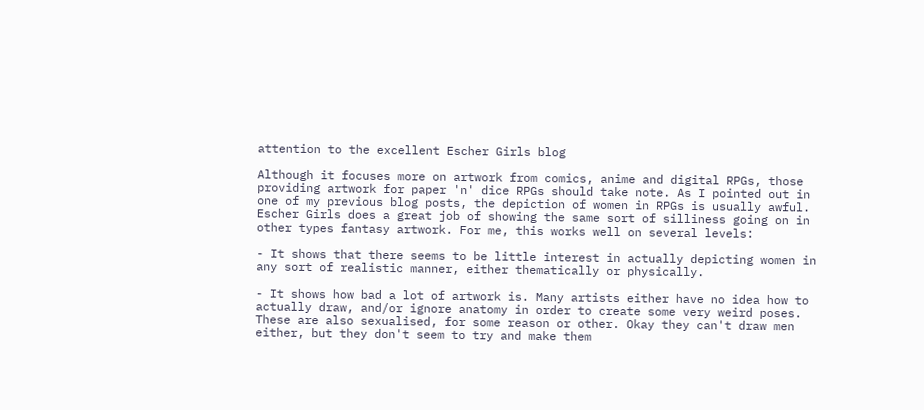attention to the excellent Escher Girls blog

Although it focuses more on artwork from comics, anime and digital RPGs, those providing artwork for paper 'n' dice RPGs should take note. As I pointed out in one of my previous blog posts, the depiction of women in RPGs is usually awful. Escher Girls does a great job of showing the same sort of silliness going on in other types fantasy artwork. For me, this works well on several levels:

- It shows that there seems to be little interest in actually depicting women in any sort of realistic manner, either thematically or physically.

- It shows how bad a lot of artwork is. Many artists either have no idea how to actually draw, and/or ignore anatomy in order to create some very weird poses. These are also sexualised, for some reason or other. Okay they can't draw men either, but they don't seem to try and make them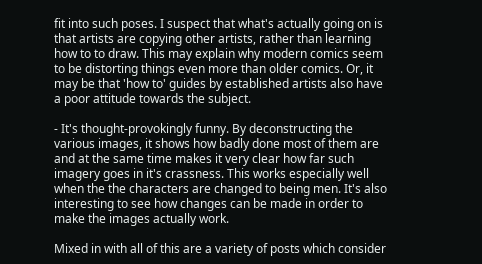fit into such poses. I suspect that what's actually going on is that artists are copying other artists, rather than learning how to to draw. This may explain why modern comics seem to be distorting things even more than older comics. Or, it may be that 'how to' guides by established artists also have  a poor attitude towards the subject.

- It's thought-provokingly funny. By deconstructing the various images, it shows how badly done most of them are and at the same time makes it very clear how far such imagery goes in it's crassness. This works especially well when the the characters are changed to being men. It's also interesting to see how changes can be made in order to make the images actually work.

Mixed in with all of this are a variety of posts which consider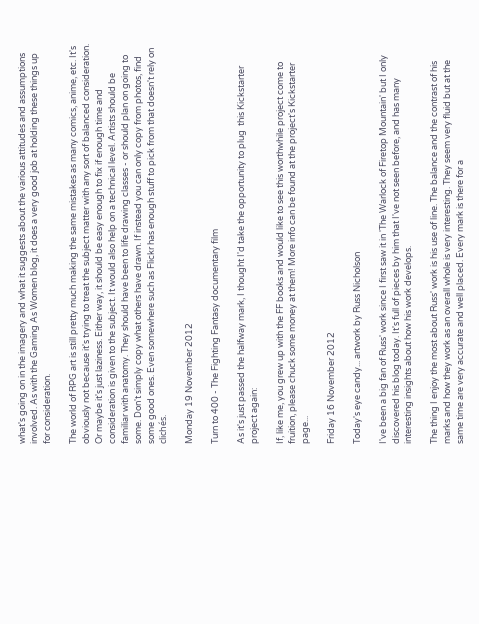what's going on in the imagery and what it suggests about the various attitudes and assumptions involved. As with the Gaming As Women blog, it does a very good job at holding these things up for consideration.

The world of RPG art is still pretty much making the same mistakes as many comics, anime, etc. It's obviously not because it's trying to treat the subject matter with any sort of balanced consideration. Or maybe it's just laziness. Either way, it should be easy enough to fix if enough time and consideration is given to the subject. It would also help on a technical level. Artists should be familiar with anatomy. They should have been to life drawing classes - or should plan on going to some. Don't simply copy what others have drawn. If instead you can only copy from photos, find some good ones. Even somewhere such as Flickr has enough stuff to pick from that doesn't rely on clichés.

Monday 19 November 2012

Turn to 400 - The Fighting Fantasy documentary film

As it's just passed the halfway mark, I thought I'd take the opportunity to plug  this Kickstarter project again:

If, like me, you grew up with the FF books and would like to see this worthwhile project come to fruition, please chuck some money at them! More info can be found at the project's Kickstarter page...

Friday 16 November 2012

Today's eye candy... artwork by Russ Nicholson

I've been a big fan of Russ' work since I first saw it in 'The Warlock of Firetop Mountain' but I only discovered his blog today. It's full of pieces by him that I've not seen before, and has many interesting insights about how his work develops.

The thing I enjoy the most about Russ' work is his use of line. The balance and the contrast of his marks and how they work as an overall whole is very interesting. They seem very fluid but at the same time are very accurate and well placed. Every mark is there for a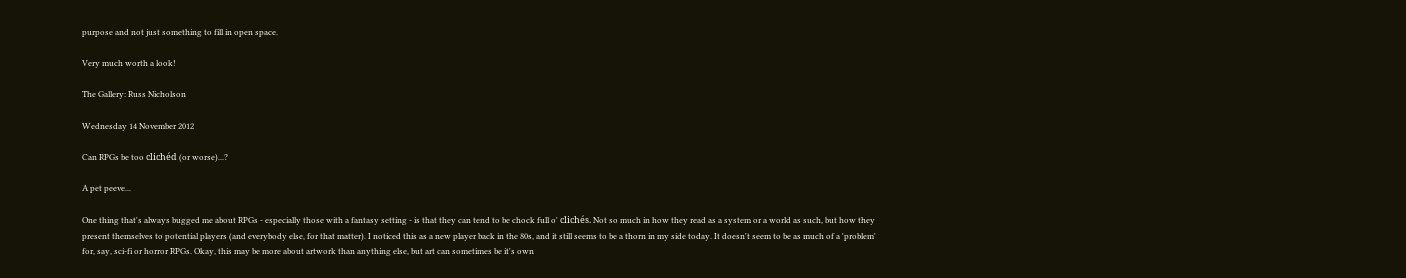purpose and not just something to fill in open space.

Very much worth a look!

The Gallery: Russ Nicholson

Wednesday 14 November 2012

Can RPGs be too clichéd (or worse)...?

A pet peeve...

One thing that's always bugged me about RPGs - especially those with a fantasy setting - is that they can tend to be chock full o' clichés. Not so much in how they read as a system or a world as such, but how they present themselves to potential players (and everybody else, for that matter). I noticed this as a new player back in the 80s, and it still seems to be a thorn in my side today. It doesn't seem to be as much of a 'problem' for, say, sci-fi or horror RPGs. Okay, this may be more about artwork than anything else, but art can sometimes be it's own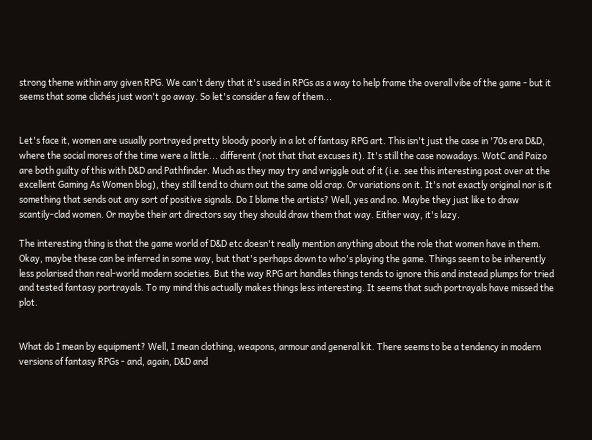strong theme within any given RPG. We can't deny that it's used in RPGs as a way to help frame the overall vibe of the game - but it seems that some clichés just won't go away. So let's consider a few of them...


Let's face it, women are usually portrayed pretty bloody poorly in a lot of fantasy RPG art. This isn't just the case in '70s era D&D, where the social mores of the time were a little... different (not that that excuses it). It's still the case nowadays. WotC and Paizo are both guilty of this with D&D and Pathfinder. Much as they may try and wriggle out of it (i.e. see this interesting post over at the excellent Gaming As Women blog), they still tend to churn out the same old crap. Or variations on it. It's not exactly original nor is it something that sends out any sort of positive signals. Do I blame the artists? Well, yes and no. Maybe they just like to draw scantily-clad women. Or maybe their art directors say they should draw them that way. Either way, it's lazy.

The interesting thing is that the game world of D&D etc doesn't really mention anything about the role that women have in them. Okay, maybe these can be inferred in some way, but that's perhaps down to who's playing the game. Things seem to be inherently less polarised than real-world modern societies. But the way RPG art handles things tends to ignore this and instead plumps for tried and tested fantasy portrayals. To my mind this actually makes things less interesting. It seems that such portrayals have missed the plot.


What do I mean by equipment? Well, I mean clothing, weapons, armour and general kit. There seems to be a tendency in modern versions of fantasy RPGs - and, again, D&D and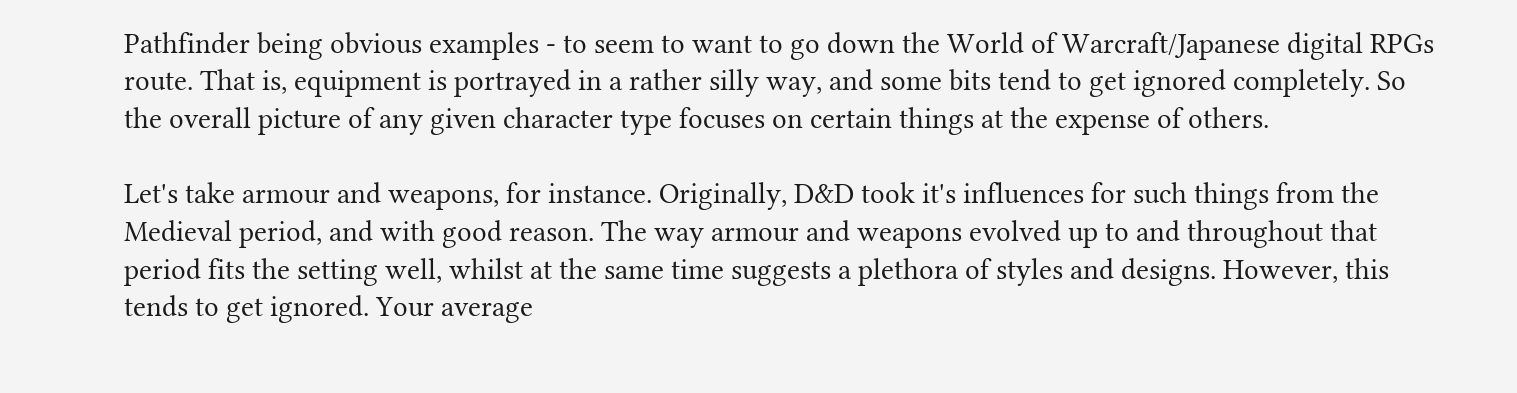Pathfinder being obvious examples - to seem to want to go down the World of Warcraft/Japanese digital RPGs route. That is, equipment is portrayed in a rather silly way, and some bits tend to get ignored completely. So the overall picture of any given character type focuses on certain things at the expense of others.

Let's take armour and weapons, for instance. Originally, D&D took it's influences for such things from the Medieval period, and with good reason. The way armour and weapons evolved up to and throughout that period fits the setting well, whilst at the same time suggests a plethora of styles and designs. However, this tends to get ignored. Your average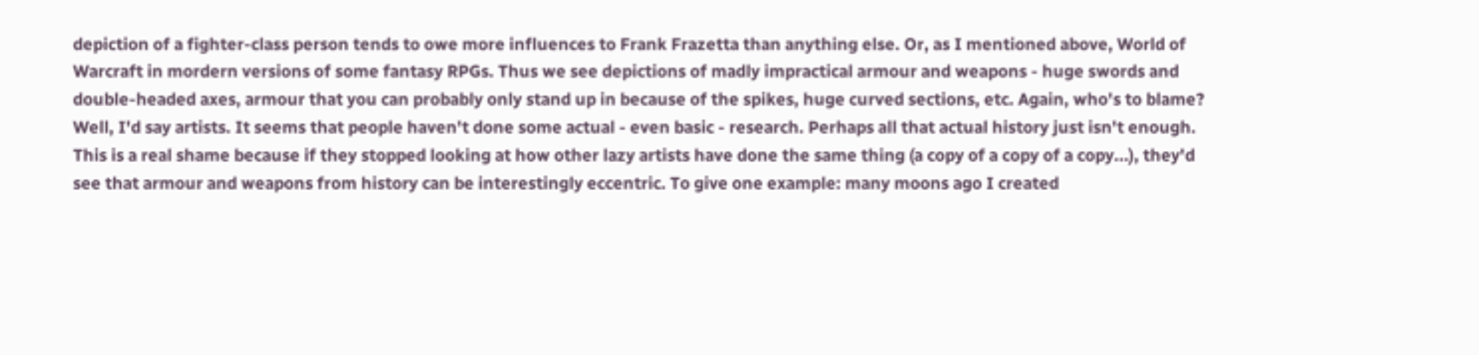depiction of a fighter-class person tends to owe more influences to Frank Frazetta than anything else. Or, as I mentioned above, World of Warcraft in mordern versions of some fantasy RPGs. Thus we see depictions of madly impractical armour and weapons - huge swords and double-headed axes, armour that you can probably only stand up in because of the spikes, huge curved sections, etc. Again, who's to blame? Well, I'd say artists. It seems that people haven't done some actual - even basic - research. Perhaps all that actual history just isn't enough. This is a real shame because if they stopped looking at how other lazy artists have done the same thing (a copy of a copy of a copy...), they'd see that armour and weapons from history can be interestingly eccentric. To give one example: many moons ago I created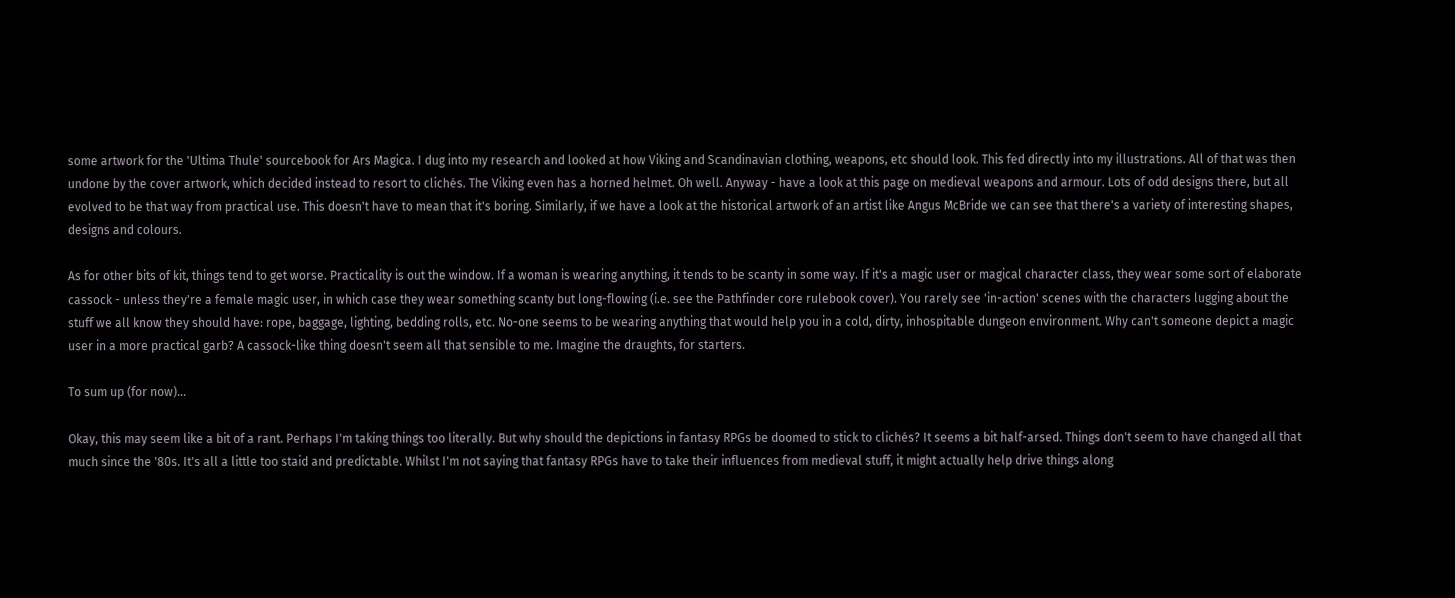some artwork for the 'Ultima Thule' sourcebook for Ars Magica. I dug into my research and looked at how Viking and Scandinavian clothing, weapons, etc should look. This fed directly into my illustrations. All of that was then undone by the cover artwork, which decided instead to resort to clichés. The Viking even has a horned helmet. Oh well. Anyway - have a look at this page on medieval weapons and armour. Lots of odd designs there, but all evolved to be that way from practical use. This doesn't have to mean that it's boring. Similarly, if we have a look at the historical artwork of an artist like Angus McBride we can see that there's a variety of interesting shapes, designs and colours.

As for other bits of kit, things tend to get worse. Practicality is out the window. If a woman is wearing anything, it tends to be scanty in some way. If it's a magic user or magical character class, they wear some sort of elaborate cassock - unless they're a female magic user, in which case they wear something scanty but long-flowing (i.e. see the Pathfinder core rulebook cover). You rarely see 'in-action' scenes with the characters lugging about the stuff we all know they should have: rope, baggage, lighting, bedding rolls, etc. No-one seems to be wearing anything that would help you in a cold, dirty, inhospitable dungeon environment. Why can't someone depict a magic user in a more practical garb? A cassock-like thing doesn't seem all that sensible to me. Imagine the draughts, for starters.

To sum up (for now)...

Okay, this may seem like a bit of a rant. Perhaps I'm taking things too literally. But why should the depictions in fantasy RPGs be doomed to stick to clichés? It seems a bit half-arsed. Things don't seem to have changed all that much since the '80s. It's all a little too staid and predictable. Whilst I'm not saying that fantasy RPGs have to take their influences from medieval stuff, it might actually help drive things along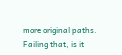more original paths. Failing that, is it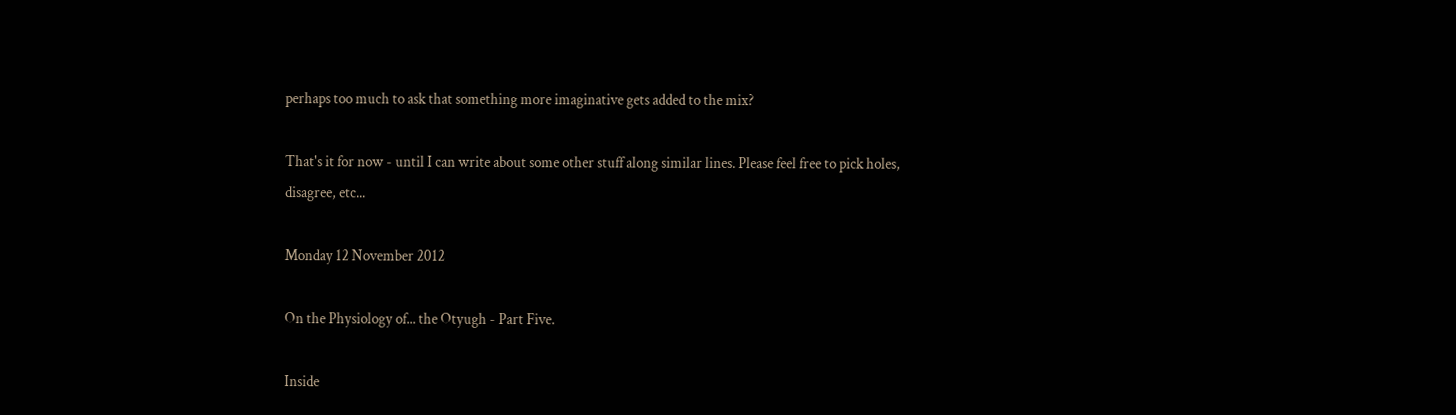perhaps too much to ask that something more imaginative gets added to the mix?

That's it for now - until I can write about some other stuff along similar lines. Please feel free to pick holes, disagree, etc...

Monday 12 November 2012

On the Physiology of... the Otyugh - Part Five.

Inside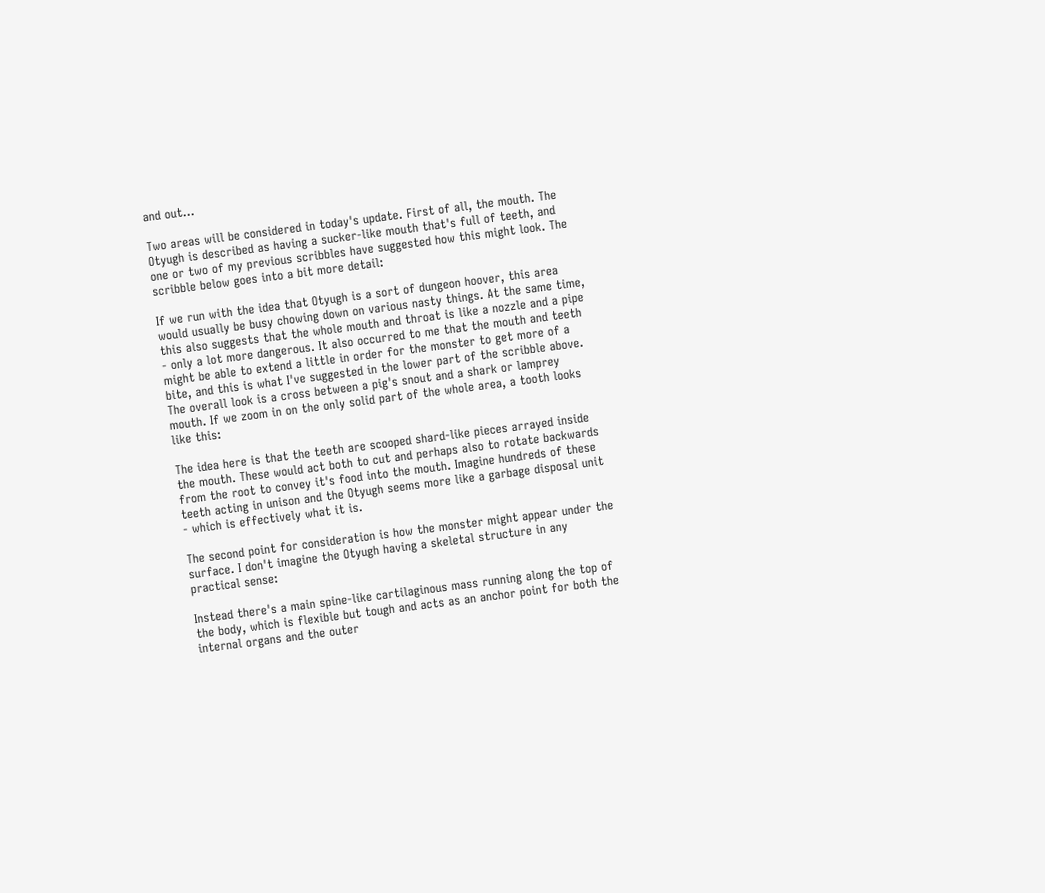and out...

Two areas will be considered in today's update. First of all, the mouth. The Otyugh is described as having a sucker-like mouth that's full of teeth, and one or two of my previous scribbles have suggested how this might look. The scribble below goes into a bit more detail:

If we run with the idea that Otyugh is a sort of dungeon hoover, this area would usually be busy chowing down on various nasty things. At the same time, this also suggests that the whole mouth and throat is like a nozzle and a pipe - only a lot more dangerous. It also occurred to me that the mouth and teeth might be able to extend a little in order for the monster to get more of a bite, and this is what I've suggested in the lower part of the scribble above. The overall look is a cross between a pig's snout and a shark or lamprey mouth. If we zoom in on the only solid part of the whole area, a tooth looks like this:

The idea here is that the teeth are scooped shard-like pieces arrayed inside the mouth. These would act both to cut and perhaps also to rotate backwards from the root to convey it's food into the mouth. Imagine hundreds of these teeth acting in unison and the Otyugh seems more like a garbage disposal unit - which is effectively what it is.

The second point for consideration is how the monster might appear under the surface. I don't imagine the Otyugh having a skeletal structure in any practical sense:

Instead there's a main spine-like cartilaginous mass running along the top of the body, which is flexible but tough and acts as an anchor point for both the internal organs and the outer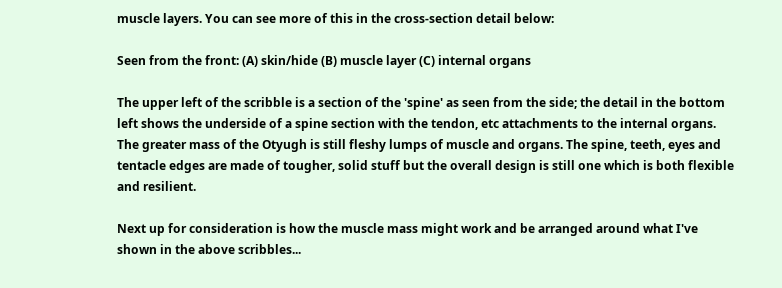muscle layers. You can see more of this in the cross-section detail below:

Seen from the front: (A) skin/hide (B) muscle layer (C) internal organs

The upper left of the scribble is a section of the 'spine' as seen from the side; the detail in the bottom left shows the underside of a spine section with the tendon, etc attachments to the internal organs. The greater mass of the Otyugh is still fleshy lumps of muscle and organs. The spine, teeth, eyes and tentacle edges are made of tougher, solid stuff but the overall design is still one which is both flexible and resilient.

Next up for consideration is how the muscle mass might work and be arranged around what I've shown in the above scribbles...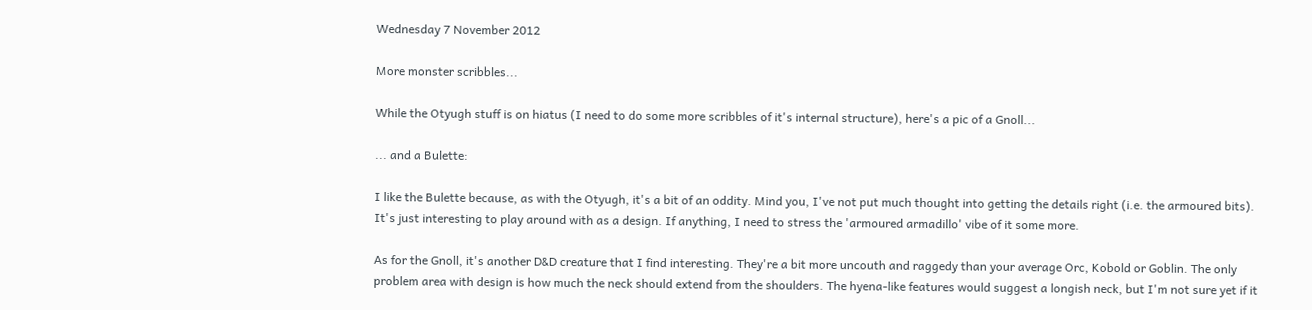Wednesday 7 November 2012

More monster scribbles...

While the Otyugh stuff is on hiatus (I need to do some more scribbles of it's internal structure), here's a pic of a Gnoll...

... and a Bulette:

I like the Bulette because, as with the Otyugh, it's a bit of an oddity. Mind you, I've not put much thought into getting the details right (i.e. the armoured bits). It's just interesting to play around with as a design. If anything, I need to stress the 'armoured armadillo' vibe of it some more.

As for the Gnoll, it's another D&D creature that I find interesting. They're a bit more uncouth and raggedy than your average Orc, Kobold or Goblin. The only problem area with design is how much the neck should extend from the shoulders. The hyena-like features would suggest a longish neck, but I'm not sure yet if it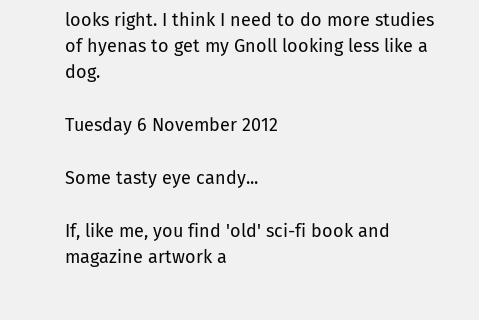looks right. I think I need to do more studies of hyenas to get my Gnoll looking less like a dog.

Tuesday 6 November 2012

Some tasty eye candy...

If, like me, you find 'old' sci-fi book and magazine artwork a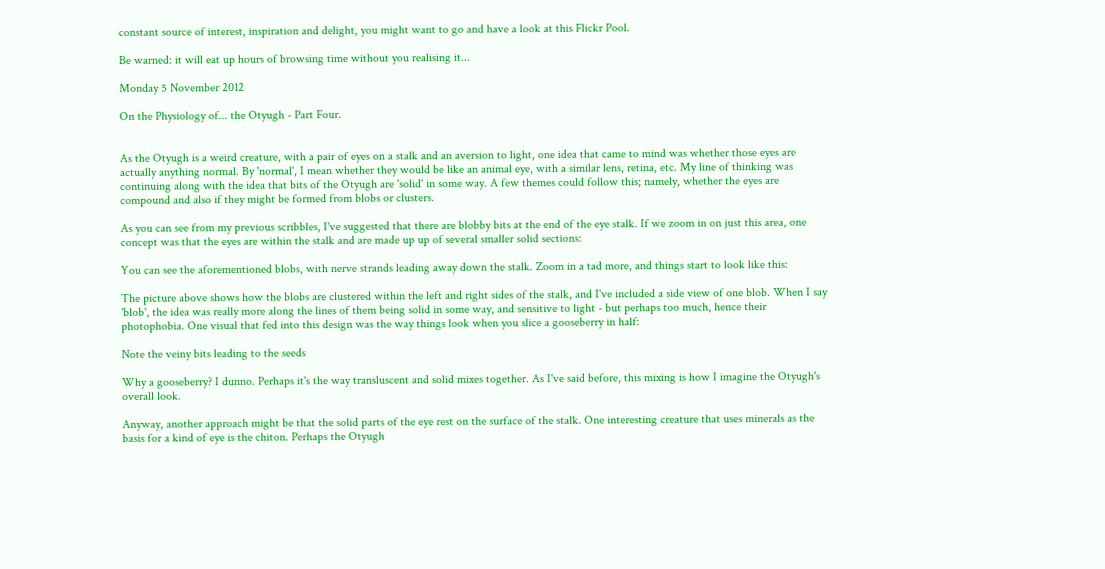constant source of interest, inspiration and delight, you might want to go and have a look at this Flickr Pool.

Be warned: it will eat up hours of browsing time without you realising it...

Monday 5 November 2012

On the Physiology of... the Otyugh - Part Four.


As the Otyugh is a weird creature, with a pair of eyes on a stalk and an aversion to light, one idea that came to mind was whether those eyes are actually anything normal. By 'normal', I mean whether they would be like an animal eye, with a similar lens, retina, etc. My line of thinking was continuing along with the idea that bits of the Otyugh are 'solid' in some way. A few themes could follow this; namely, whether the eyes are compound and also if they might be formed from blobs or clusters.

As you can see from my previous scribbles, I've suggested that there are blobby bits at the end of the eye stalk. If we zoom in on just this area, one concept was that the eyes are within the stalk and are made up up of several smaller solid sections:

You can see the aforementioned blobs, with nerve strands leading away down the stalk. Zoom in a tad more, and things start to look like this:

The picture above shows how the blobs are clustered within the left and right sides of the stalk, and I've included a side view of one blob. When I say 'blob', the idea was really more along the lines of them being solid in some way, and sensitive to light - but perhaps too much, hence their photophobia. One visual that fed into this design was the way things look when you slice a gooseberry in half:

Note the veiny bits leading to the seeds

Why a gooseberry? I dunno. Perhaps it's the way transluscent and solid mixes together. As I've said before, this mixing is how I imagine the Otyugh's overall look.

Anyway, another approach might be that the solid parts of the eye rest on the surface of the stalk. One interesting creature that uses minerals as the basis for a kind of eye is the chiton. Perhaps the Otyugh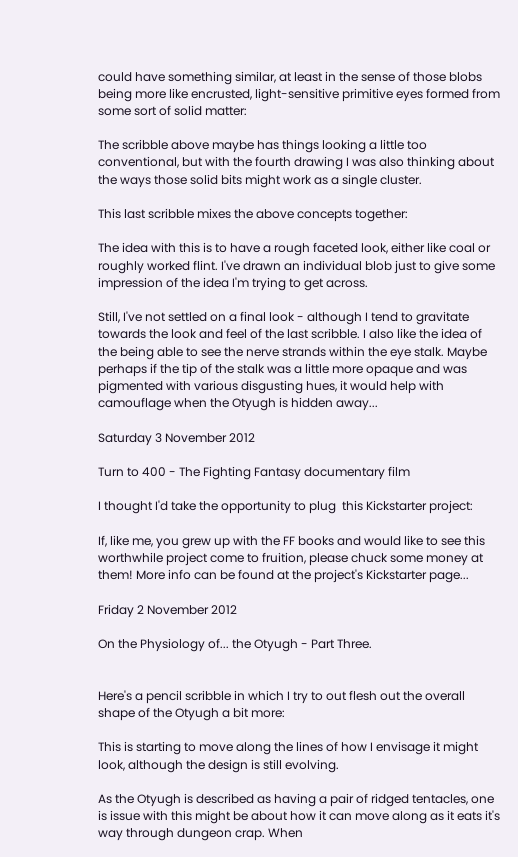could have something similar, at least in the sense of those blobs being more like encrusted, light-sensitive primitive eyes formed from some sort of solid matter:

The scribble above maybe has things looking a little too conventional, but with the fourth drawing I was also thinking about the ways those solid bits might work as a single cluster.

This last scribble mixes the above concepts together:

The idea with this is to have a rough faceted look, either like coal or roughly worked flint. I've drawn an individual blob just to give some impression of the idea I'm trying to get across.

Still, I've not settled on a final look - although I tend to gravitate towards the look and feel of the last scribble. I also like the idea of the being able to see the nerve strands within the eye stalk. Maybe perhaps if the tip of the stalk was a little more opaque and was pigmented with various disgusting hues, it would help with camouflage when the Otyugh is hidden away...

Saturday 3 November 2012

Turn to 400 - The Fighting Fantasy documentary film

I thought I'd take the opportunity to plug  this Kickstarter project:

If, like me, you grew up with the FF books and would like to see this worthwhile project come to fruition, please chuck some money at them! More info can be found at the project's Kickstarter page...

Friday 2 November 2012

On the Physiology of... the Otyugh - Part Three.


Here's a pencil scribble in which I try to out flesh out the overall shape of the Otyugh a bit more:

This is starting to move along the lines of how I envisage it might look, although the design is still evolving.

As the Otyugh is described as having a pair of ridged tentacles, one is issue with this might be about how it can move along as it eats it's way through dungeon crap. When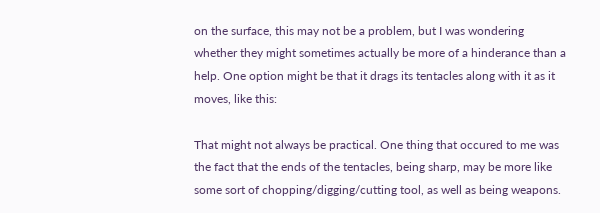on the surface, this may not be a problem, but I was wondering whether they might sometimes actually be more of a hinderance than a help. One option might be that it drags its tentacles along with it as it moves, like this:

That might not always be practical. One thing that occured to me was the fact that the ends of the tentacles, being sharp, may be more like some sort of chopping/digging/cutting tool, as well as being weapons.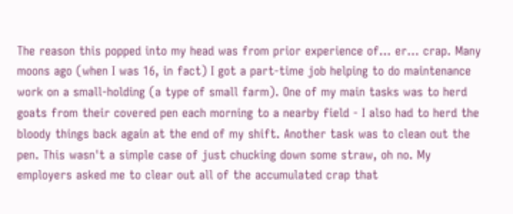The reason this popped into my head was from prior experience of... er... crap. Many moons ago (when I was 16, in fact) I got a part-time job helping to do maintenance work on a small-holding (a type of small farm). One of my main tasks was to herd goats from their covered pen each morning to a nearby field - I also had to herd the bloody things back again at the end of my shift. Another task was to clean out the pen. This wasn't a simple case of just chucking down some straw, oh no. My employers asked me to clear out all of the accumulated crap that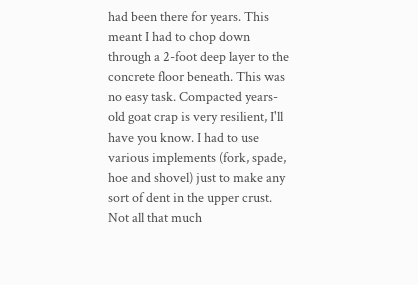had been there for years. This meant I had to chop down through a 2-foot deep layer to the concrete floor beneath. This was no easy task. Compacted years-old goat crap is very resilient, I'll have you know. I had to use various implements (fork, spade, hoe and shovel) just to make any sort of dent in the upper crust. Not all that much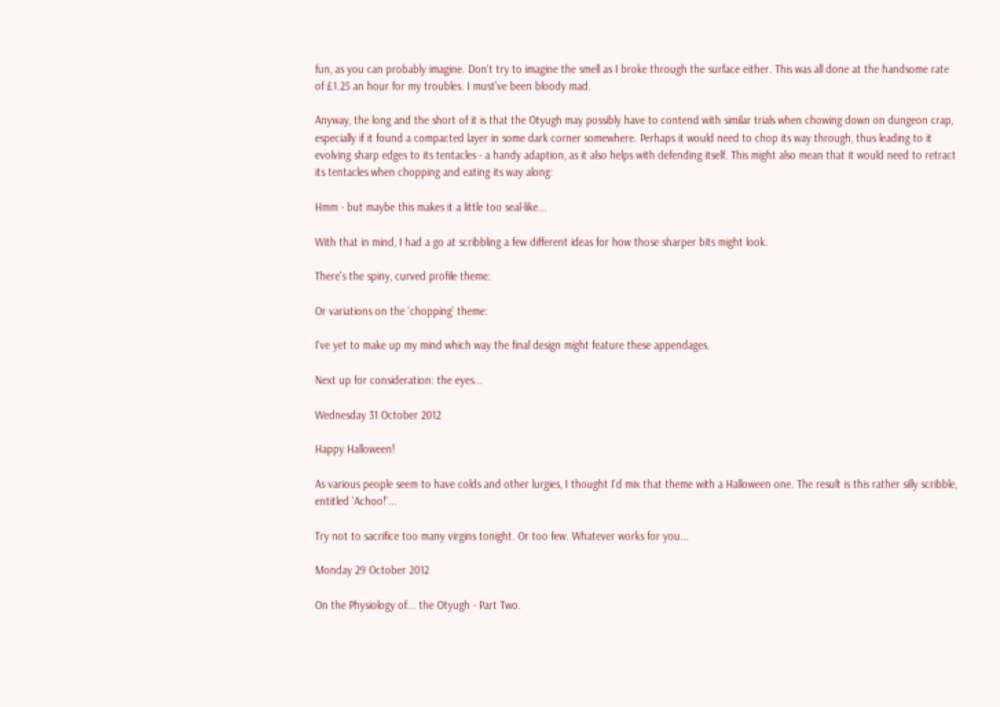fun, as you can probably imagine. Don't try to imagine the smell as I broke through the surface either. This was all done at the handsome rate of £1.25 an hour for my troubles. I must've been bloody mad.

Anyway, the long and the short of it is that the Otyugh may possibly have to contend with similar trials when chowing down on dungeon crap, especially if it found a compacted layer in some dark corner somewhere. Perhaps it would need to chop its way through, thus leading to it evolving sharp edges to its tentacles - a handy adaption, as it also helps with defending itself. This might also mean that it would need to retract its tentacles when chopping and eating its way along:

Hmm - but maybe this makes it a little too seal-like...

With that in mind, I had a go at scribbling a few different ideas for how those sharper bits might look.

There's the spiny, curved profile theme:

Or variations on the 'chopping' theme:

I've yet to make up my mind which way the final design might feature these appendages.

Next up for consideration: the eyes...

Wednesday 31 October 2012

Happy Halloween!

As various people seem to have colds and other lurgies, I thought I'd mix that theme with a Halloween one. The result is this rather silly scribble, entitled 'Achoo!'...

Try not to sacrifice too many virgins tonight. Or too few. Whatever works for you...

Monday 29 October 2012

On the Physiology of... the Otyugh - Part Two.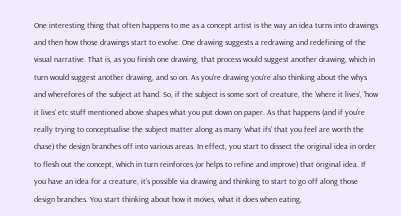One interesting thing that often happens to me as a concept artist is the way an idea turns into drawings and then how those drawings start to evolve. One drawing suggests a redrawing and redefining of the visual narrative. That is, as you finish one drawing, that process would suggest another drawing, which in turn would suggest another drawing, and so on. As you’re drawing you’re also thinking about the whys and wherefores of the subject at hand. So, if the subject is some sort of creature, the ‘where it lives’, ‘how it lives’ etc stuff mentioned above shapes what you put down on paper. As that happens (and if you’re really trying to conceptualise the subject matter along as many ‘what ifs’ that you feel are worth the chase) the design branches off into various areas. In effect, you start to dissect the original idea in order to flesh out the concept, which in turn reinforces (or helps to refine and improve) that original idea. If you have an idea for a creature, it’s possible via drawing and thinking to start to go off along those design branches. You start thinking about how it moves, what it does when eating,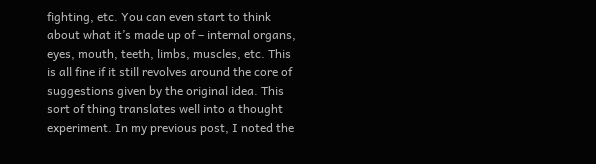fighting, etc. You can even start to think about what it’s made up of – internal organs, eyes, mouth, teeth, limbs, muscles, etc. This is all fine if it still revolves around the core of suggestions given by the original idea. This sort of thing translates well into a thought experiment. In my previous post, I noted the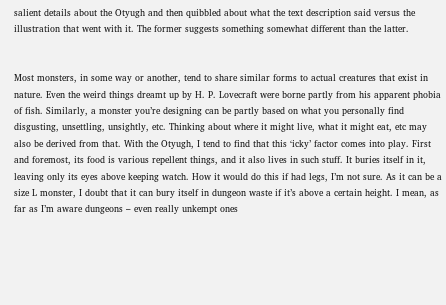salient details about the Otyugh and then quibbled about what the text description said versus the illustration that went with it. The former suggests something somewhat different than the latter.


Most monsters, in some way or another, tend to share similar forms to actual creatures that exist in nature. Even the weird things dreamt up by H. P. Lovecraft were borne partly from his apparent phobia of fish. Similarly, a monster you’re designing can be partly based on what you personally find disgusting, unsettling, unsightly, etc. Thinking about where it might live, what it might eat, etc may also be derived from that. With the Otyugh, I tend to find that this ‘icky’ factor comes into play. First and foremost, its food is various repellent things, and it also lives in such stuff. It buries itself in it, leaving only its eyes above keeping watch. How it would do this if had legs, I’m not sure. As it can be a size L monster, I doubt that it can bury itself in dungeon waste if it’s above a certain height. I mean, as far as I’m aware dungeons – even really unkempt ones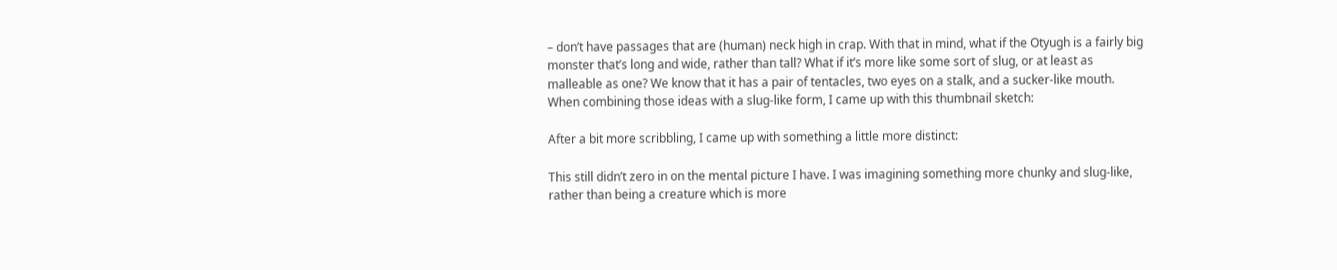– don’t have passages that are (human) neck high in crap. With that in mind, what if the Otyugh is a fairly big monster that’s long and wide, rather than tall? What if it’s more like some sort of slug, or at least as malleable as one? We know that it has a pair of tentacles, two eyes on a stalk, and a sucker-like mouth. When combining those ideas with a slug-like form, I came up with this thumbnail sketch:

After a bit more scribbling, I came up with something a little more distinct:

This still didn’t zero in on the mental picture I have. I was imagining something more chunky and slug-like, rather than being a creature which is more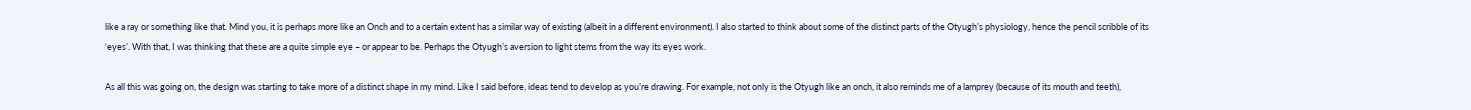like a ray or something like that. Mind you, it is perhaps more like an Onch and to a certain extent has a similar way of existing (albeit in a different environment). I also started to think about some of the distinct parts of the Otyugh’s physiology, hence the pencil scribble of its ‘eyes’. With that, I was thinking that these are a quite simple eye – or appear to be. Perhaps the Otyugh’s aversion to light stems from the way its eyes work.

As all this was going on, the design was starting to take more of a distinct shape in my mind. Like I said before, ideas tend to develop as you’re drawing. For example, not only is the Otyugh like an onch, it also reminds me of a lamprey (because of its mouth and teeth),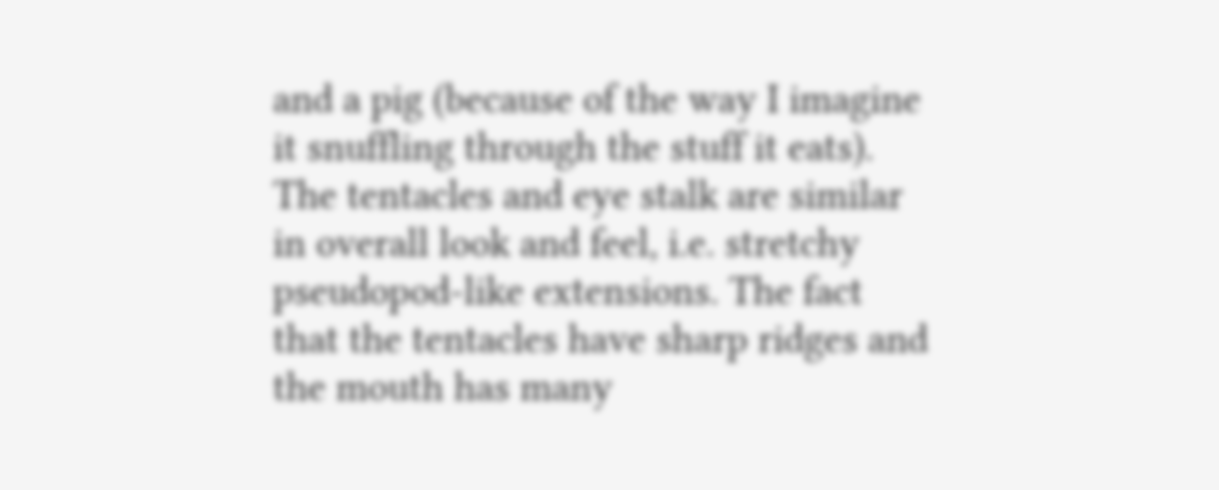and a pig (because of the way I imagine it snuffling through the stuff it eats). The tentacles and eye stalk are similar in overall look and feel, i.e. stretchy pseudopod-like extensions. The fact that the tentacles have sharp ridges and the mouth has many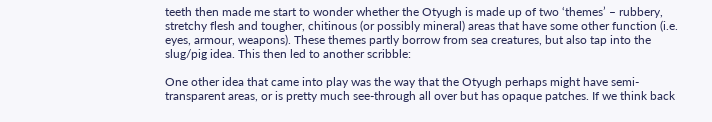teeth then made me start to wonder whether the Otyugh is made up of two ‘themes’ – rubbery, stretchy flesh and tougher, chitinous (or possibly mineral) areas that have some other function (i.e. eyes, armour, weapons). These themes partly borrow from sea creatures, but also tap into the slug/pig idea. This then led to another scribble:

One other idea that came into play was the way that the Otyugh perhaps might have semi-transparent areas, or is pretty much see-through all over but has opaque patches. If we think back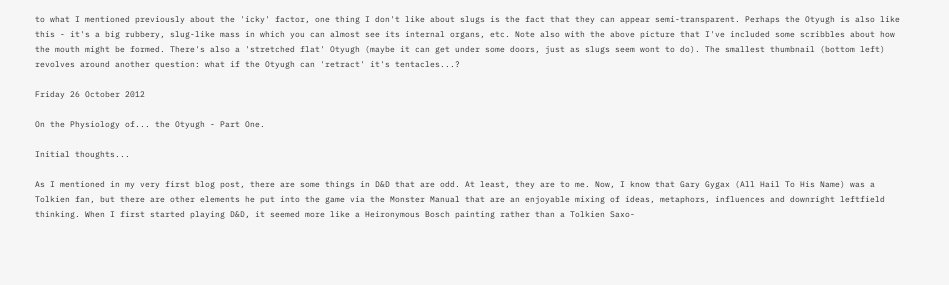to what I mentioned previously about the 'icky' factor, one thing I don't like about slugs is the fact that they can appear semi-transparent. Perhaps the Otyugh is also like this - it's a big rubbery, slug-like mass in which you can almost see its internal organs, etc. Note also with the above picture that I've included some scribbles about how the mouth might be formed. There's also a 'stretched flat' Otyugh (maybe it can get under some doors, just as slugs seem wont to do). The smallest thumbnail (bottom left) revolves around another question: what if the Otyugh can 'retract' it's tentacles...?

Friday 26 October 2012

On the Physiology of... the Otyugh - Part One.

Initial thoughts...

As I mentioned in my very first blog post, there are some things in D&D that are odd. At least, they are to me. Now, I know that Gary Gygax (All Hail To His Name) was a Tolkien fan, but there are other elements he put into the game via the Monster Manual that are an enjoyable mixing of ideas, metaphors, influences and downright leftfield thinking. When I first started playing D&D, it seemed more like a Heironymous Bosch painting rather than a Tolkien Saxo-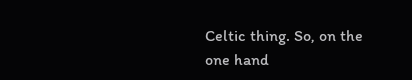Celtic thing. So, on the one hand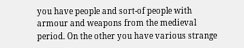you have people and sort-of people with armour and weapons from the medieval period. On the other you have various strange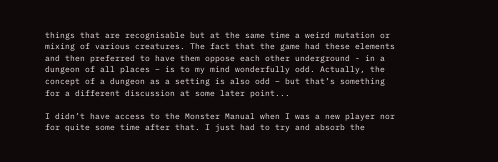things that are recognisable but at the same time a weird mutation or mixing of various creatures. The fact that the game had these elements and then preferred to have them oppose each other underground - in a dungeon of all places – is to my mind wonderfully odd. Actually, the concept of a dungeon as a setting is also odd – but that’s something for a different discussion at some later point...

I didn’t have access to the Monster Manual when I was a new player nor for quite some time after that. I just had to try and absorb the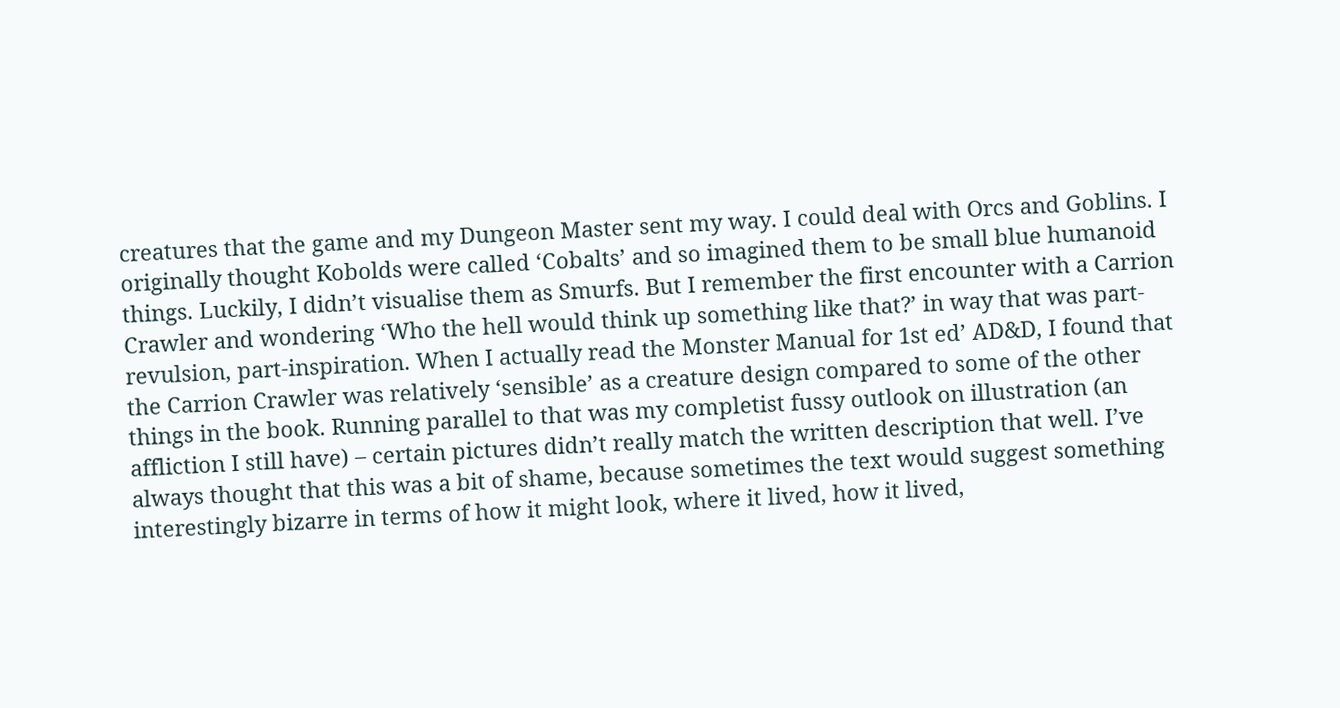creatures that the game and my Dungeon Master sent my way. I could deal with Orcs and Goblins. I originally thought Kobolds were called ‘Cobalts’ and so imagined them to be small blue humanoid things. Luckily, I didn’t visualise them as Smurfs. But I remember the first encounter with a Carrion Crawler and wondering ‘Who the hell would think up something like that?’ in way that was part-revulsion, part-inspiration. When I actually read the Monster Manual for 1st ed’ AD&D, I found that the Carrion Crawler was relatively ‘sensible’ as a creature design compared to some of the other things in the book. Running parallel to that was my completist fussy outlook on illustration (an affliction I still have) – certain pictures didn’t really match the written description that well. I’ve always thought that this was a bit of shame, because sometimes the text would suggest something interestingly bizarre in terms of how it might look, where it lived, how it lived,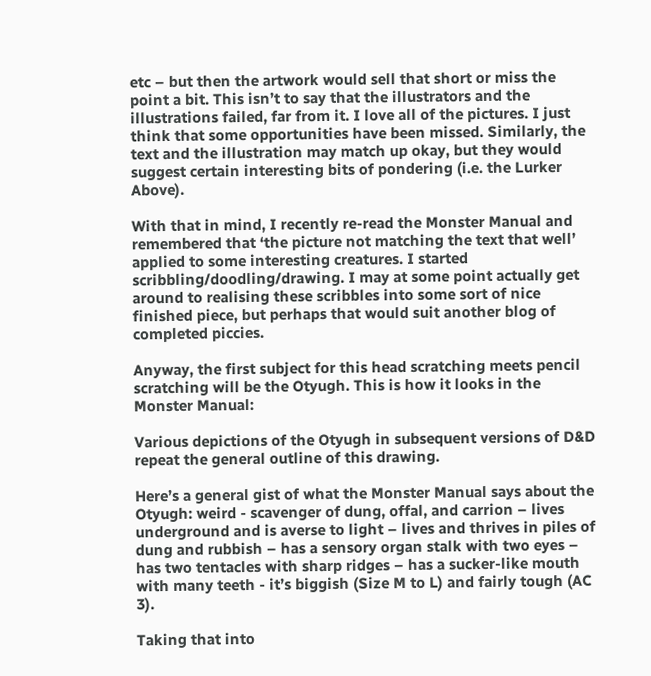etc – but then the artwork would sell that short or miss the point a bit. This isn’t to say that the illustrators and the illustrations failed, far from it. I love all of the pictures. I just think that some opportunities have been missed. Similarly, the text and the illustration may match up okay, but they would suggest certain interesting bits of pondering (i.e. the Lurker Above).

With that in mind, I recently re-read the Monster Manual and remembered that ‘the picture not matching the text that well’ applied to some interesting creatures. I started scribbling/doodling/drawing. I may at some point actually get around to realising these scribbles into some sort of nice finished piece, but perhaps that would suit another blog of completed piccies.

Anyway, the first subject for this head scratching meets pencil scratching will be the Otyugh. This is how it looks in the Monster Manual:

Various depictions of the Otyugh in subsequent versions of D&D repeat the general outline of this drawing.

Here’s a general gist of what the Monster Manual says about the Otyugh: weird - scavenger of dung, offal, and carrion – lives underground and is averse to light – lives and thrives in piles of dung and rubbish – has a sensory organ stalk with two eyes – has two tentacles with sharp ridges – has a sucker-like mouth with many teeth - it’s biggish (Size M to L) and fairly tough (AC 3).

Taking that into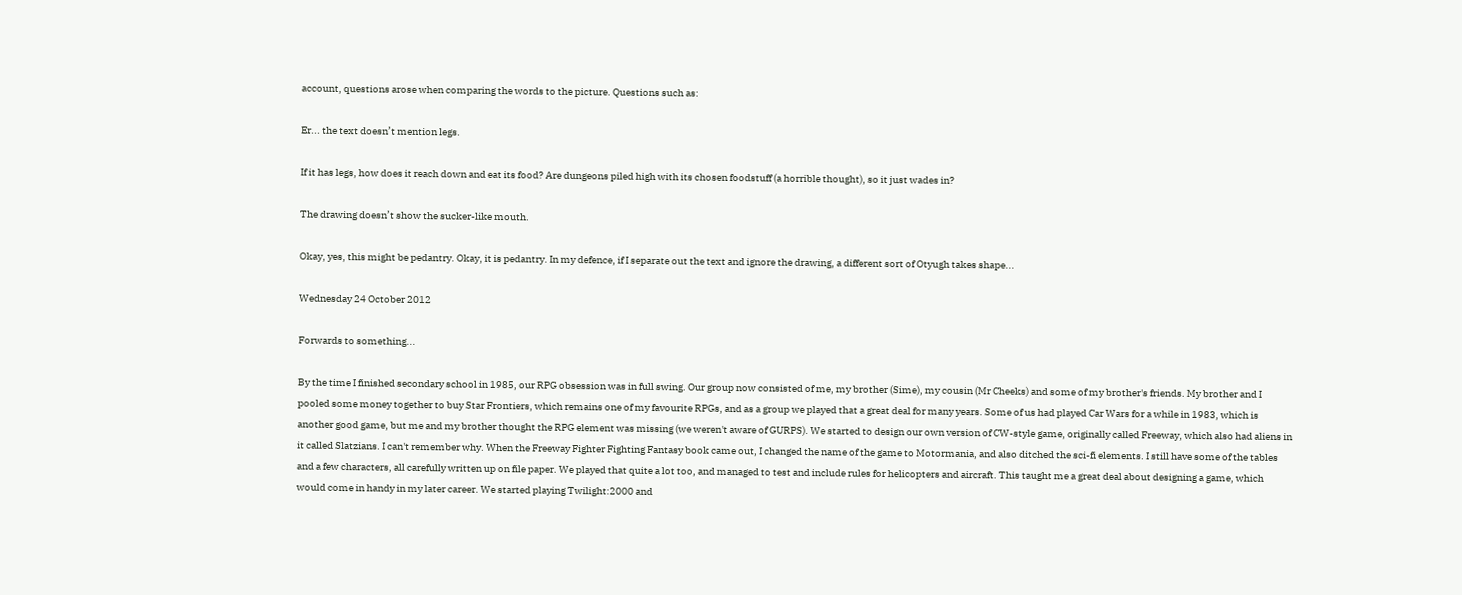account, questions arose when comparing the words to the picture. Questions such as:

Er... the text doesn’t mention legs.

If it has legs, how does it reach down and eat its food? Are dungeons piled high with its chosen foodstuff (a horrible thought), so it just wades in?

The drawing doesn’t show the sucker-like mouth.

Okay, yes, this might be pedantry. Okay, it is pedantry. In my defence, if I separate out the text and ignore the drawing, a different sort of Otyugh takes shape...

Wednesday 24 October 2012

Forwards to something...

By the time I finished secondary school in 1985, our RPG obsession was in full swing. Our group now consisted of me, my brother (Sime), my cousin (Mr Cheeks) and some of my brother's friends. My brother and I pooled some money together to buy Star Frontiers, which remains one of my favourite RPGs, and as a group we played that a great deal for many years. Some of us had played Car Wars for a while in 1983, which is another good game, but me and my brother thought the RPG element was missing (we weren't aware of GURPS). We started to design our own version of CW-style game, originally called Freeway, which also had aliens in it called Slatzians. I can't remember why. When the Freeway Fighter Fighting Fantasy book came out, I changed the name of the game to Motormania, and also ditched the sci-fi elements. I still have some of the tables and a few characters, all carefully written up on file paper. We played that quite a lot too, and managed to test and include rules for helicopters and aircraft. This taught me a great deal about designing a game, which would come in handy in my later career. We started playing Twilight:2000 and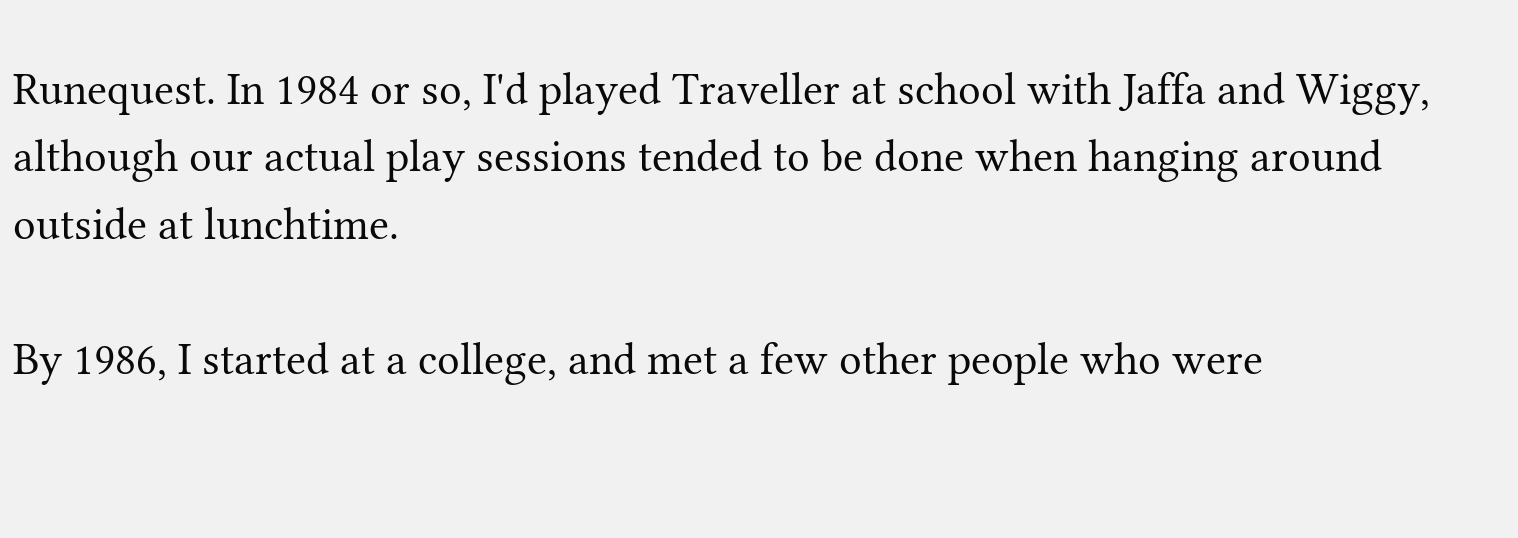Runequest. In 1984 or so, I'd played Traveller at school with Jaffa and Wiggy, although our actual play sessions tended to be done when hanging around outside at lunchtime.

By 1986, I started at a college, and met a few other people who were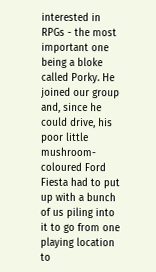interested in RPGs - the most important one being a bloke called Porky. He joined our group and, since he could drive, his poor little mushroom-coloured Ford Fiesta had to put up with a bunch of us piling into it to go from one playing location to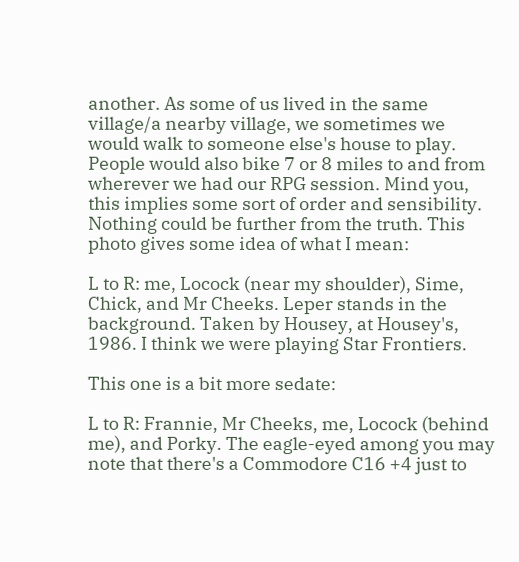another. As some of us lived in the same village/a nearby village, we sometimes we would walk to someone else's house to play. People would also bike 7 or 8 miles to and from wherever we had our RPG session. Mind you, this implies some sort of order and sensibility. Nothing could be further from the truth. This photo gives some idea of what I mean:

L to R: me, Locock (near my shoulder), Sime, Chick, and Mr Cheeks. Leper stands in the background. Taken by Housey, at Housey's, 1986. I think we were playing Star Frontiers.

This one is a bit more sedate:

L to R: Frannie, Mr Cheeks, me, Locock (behind me), and Porky. The eagle-eyed among you may note that there's a Commodore C16 +4 just to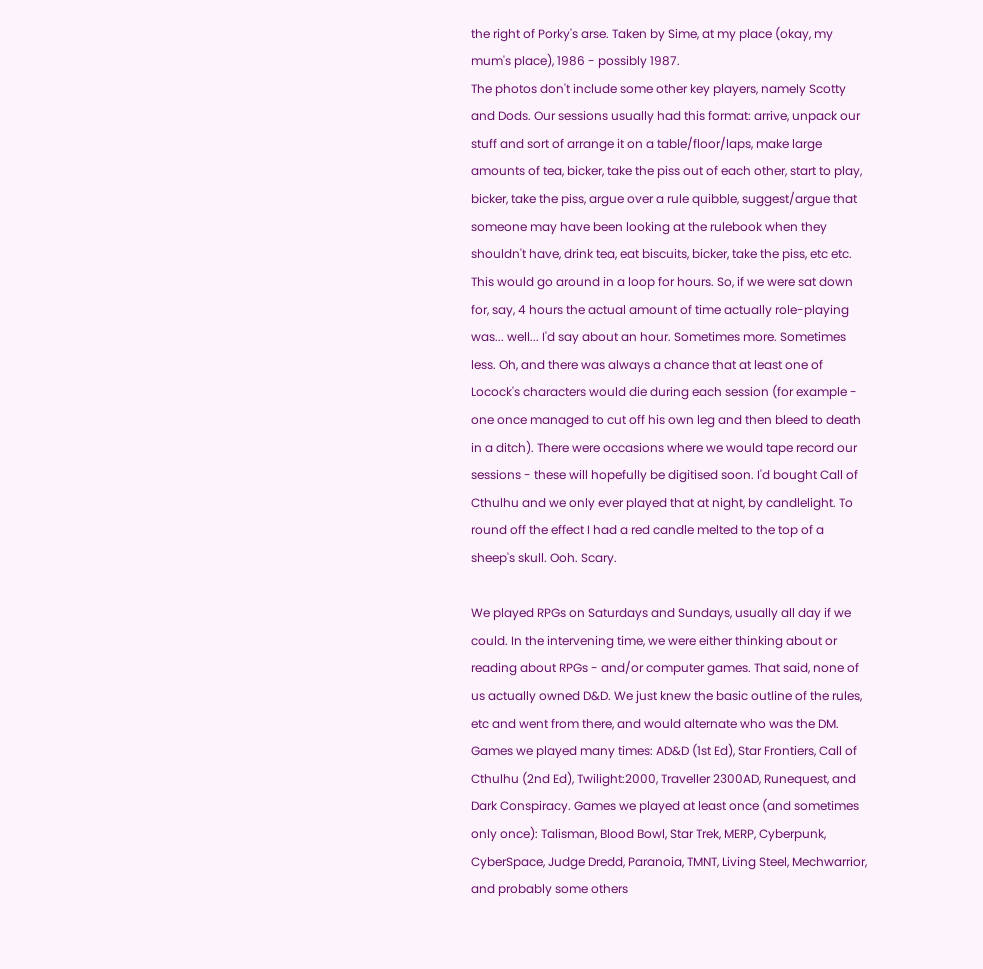the right of Porky's arse. Taken by Sime, at my place (okay, my mum's place), 1986 - possibly 1987.
The photos don't include some other key players, namely Scotty and Dods. Our sessions usually had this format: arrive, unpack our stuff and sort of arrange it on a table/floor/laps, make large amounts of tea, bicker, take the piss out of each other, start to play, bicker, take the piss, argue over a rule quibble, suggest/argue that someone may have been looking at the rulebook when they shouldn't have, drink tea, eat biscuits, bicker, take the piss, etc etc. This would go around in a loop for hours. So, if we were sat down for, say, 4 hours the actual amount of time actually role-playing was... well... I'd say about an hour. Sometimes more. Sometimes less. Oh, and there was always a chance that at least one of Locock's characters would die during each session (for example - one once managed to cut off his own leg and then bleed to death in a ditch). There were occasions where we would tape record our sessions - these will hopefully be digitised soon. I'd bought Call of Cthulhu and we only ever played that at night, by candlelight. To round off the effect I had a red candle melted to the top of a sheep's skull. Ooh. Scary.

We played RPGs on Saturdays and Sundays, usually all day if we could. In the intervening time, we were either thinking about or reading about RPGs - and/or computer games. That said, none of us actually owned D&D. We just knew the basic outline of the rules, etc and went from there, and would alternate who was the DM. Games we played many times: AD&D (1st Ed), Star Frontiers, Call of Cthulhu (2nd Ed), Twilight:2000, Traveller 2300AD, Runequest, and Dark Conspiracy. Games we played at least once (and sometimes only once): Talisman, Blood Bowl, Star Trek, MERP, Cyberpunk, CyberSpace, Judge Dredd, Paranoia, TMNT, Living Steel, Mechwarrior, and probably some others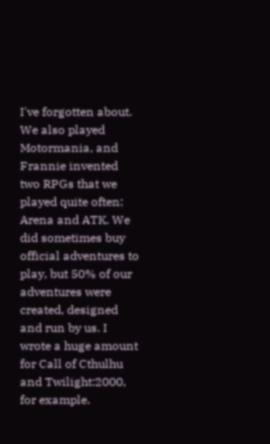I've forgotten about. We also played Motormania, and Frannie invented two RPGs that we played quite often: Arena and ATK. We did sometimes buy official adventures to play, but 50% of our adventures were created, designed and run by us. I wrote a huge amount for Call of Cthulhu and Twilight:2000, for example.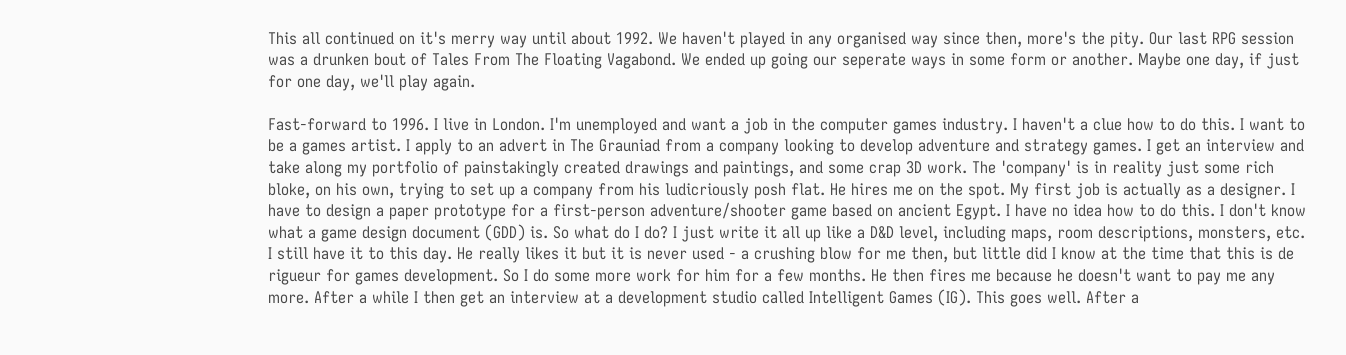This all continued on it's merry way until about 1992. We haven't played in any organised way since then, more's the pity. Our last RPG session was a drunken bout of Tales From The Floating Vagabond. We ended up going our seperate ways in some form or another. Maybe one day, if just for one day, we'll play again.

Fast-forward to 1996. I live in London. I'm unemployed and want a job in the computer games industry. I haven't a clue how to do this. I want to be a games artist. I apply to an advert in The Grauniad from a company looking to develop adventure and strategy games. I get an interview and take along my portfolio of painstakingly created drawings and paintings, and some crap 3D work. The 'company' is in reality just some rich bloke, on his own, trying to set up a company from his ludicriously posh flat. He hires me on the spot. My first job is actually as a designer. I have to design a paper prototype for a first-person adventure/shooter game based on ancient Egypt. I have no idea how to do this. I don't know what a game design document (GDD) is. So what do I do? I just write it all up like a D&D level, including maps, room descriptions, monsters, etc. I still have it to this day. He really likes it but it is never used - a crushing blow for me then, but little did I know at the time that this is de rigueur for games development. So I do some more work for him for a few months. He then fires me because he doesn't want to pay me any more. After a while I then get an interview at a development studio called Intelligent Games (IG). This goes well. After a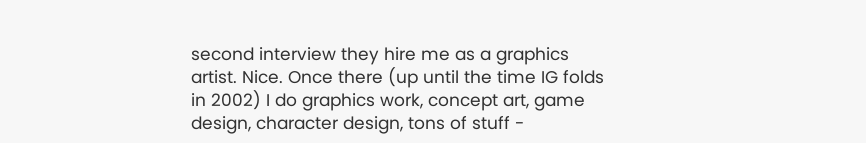second interview they hire me as a graphics artist. Nice. Once there (up until the time IG folds in 2002) I do graphics work, concept art, game design, character design, tons of stuff -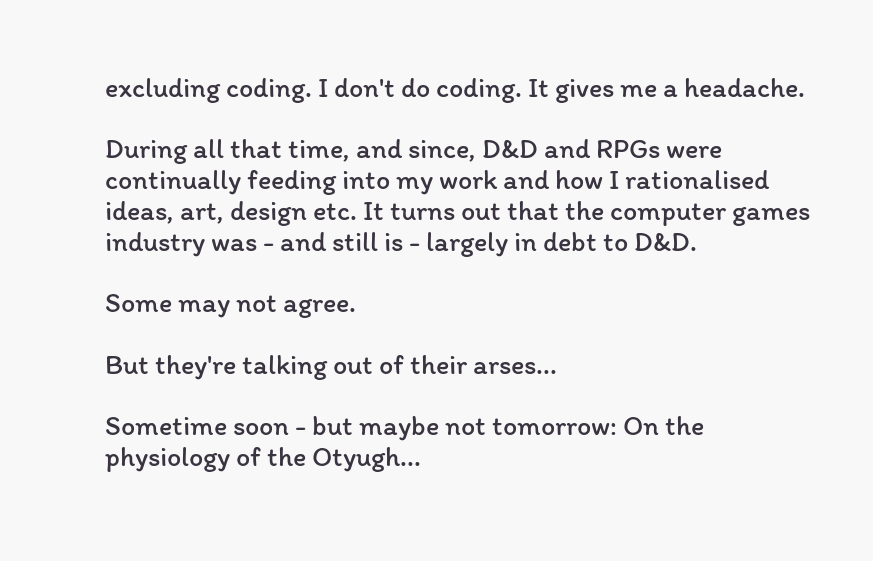excluding coding. I don't do coding. It gives me a headache.

During all that time, and since, D&D and RPGs were continually feeding into my work and how I rationalised ideas, art, design etc. It turns out that the computer games industry was - and still is - largely in debt to D&D.

Some may not agree.

But they're talking out of their arses...

Sometime soon - but maybe not tomorrow: On the physiology of the Otyugh...